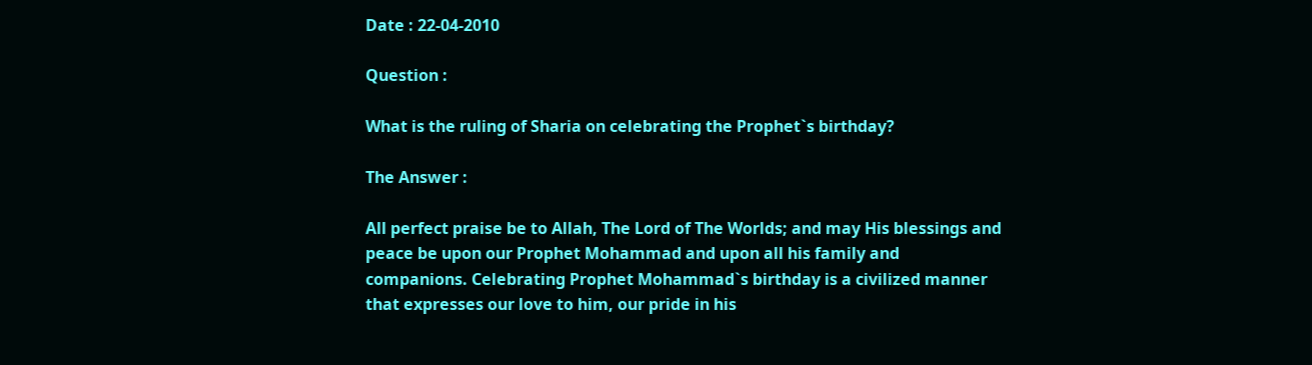Date : 22-04-2010

Question :

What is the ruling of Sharia on celebrating the Prophet`s birthday?

The Answer :

All perfect praise be to Allah, The Lord of The Worlds; and may His blessings and peace be upon our Prophet Mohammad and upon all his family and companions. Celebrating Prophet Mohammad`s birthday is a civilized manner that expresses our love to him, our pride in his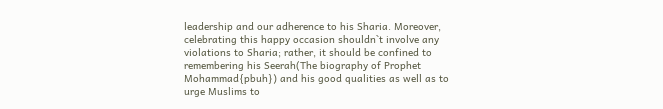leadership and our adherence to his Sharia. Moreover, celebrating this happy occasion shouldn`t involve any violations to Sharia; rather, it should be confined to remembering his Seerah(The biography of Prophet Mohammad{pbuh}) and his good qualities as well as to urge Muslims to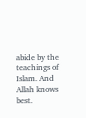abide by the teachings of Islam. And Allah knows best.